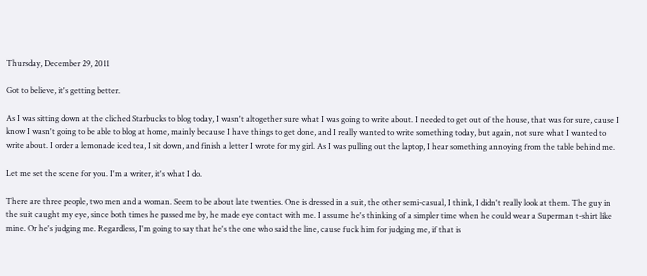Thursday, December 29, 2011

Got to believe, it's getting better.

As I was sitting down at the cliched Starbucks to blog today, I wasn't altogether sure what I was going to write about. I needed to get out of the house, that was for sure, cause I know I wasn't going to be able to blog at home, mainly because I have things to get done, and I really wanted to write something today, but again, not sure what I wanted to write about. I order a lemonade iced tea, I sit down, and finish a letter I wrote for my girl. As I was pulling out the laptop, I hear something annoying from the table behind me.

Let me set the scene for you. I'm a writer, it's what I do.

There are three people, two men and a woman. Seem to be about late twenties. One is dressed in a suit, the other semi-casual, I think, I didn't really look at them. The guy in the suit caught my eye, since both times he passed me by, he made eye contact with me. I assume he's thinking of a simpler time when he could wear a Superman t-shirt like mine. Or he's judging me. Regardless, I'm going to say that he's the one who said the line, cause fuck him for judging me, if that is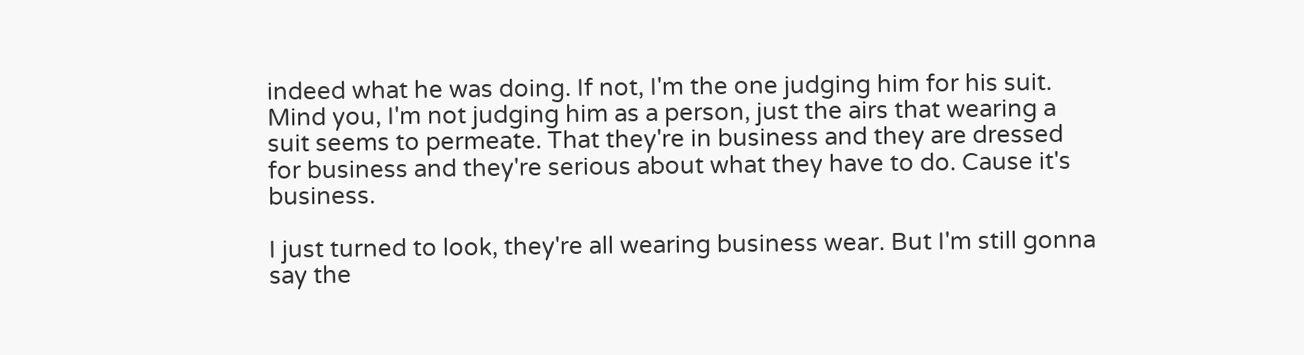indeed what he was doing. If not, I'm the one judging him for his suit. Mind you, I'm not judging him as a person, just the airs that wearing a suit seems to permeate. That they're in business and they are dressed for business and they're serious about what they have to do. Cause it's business.

I just turned to look, they're all wearing business wear. But I'm still gonna say the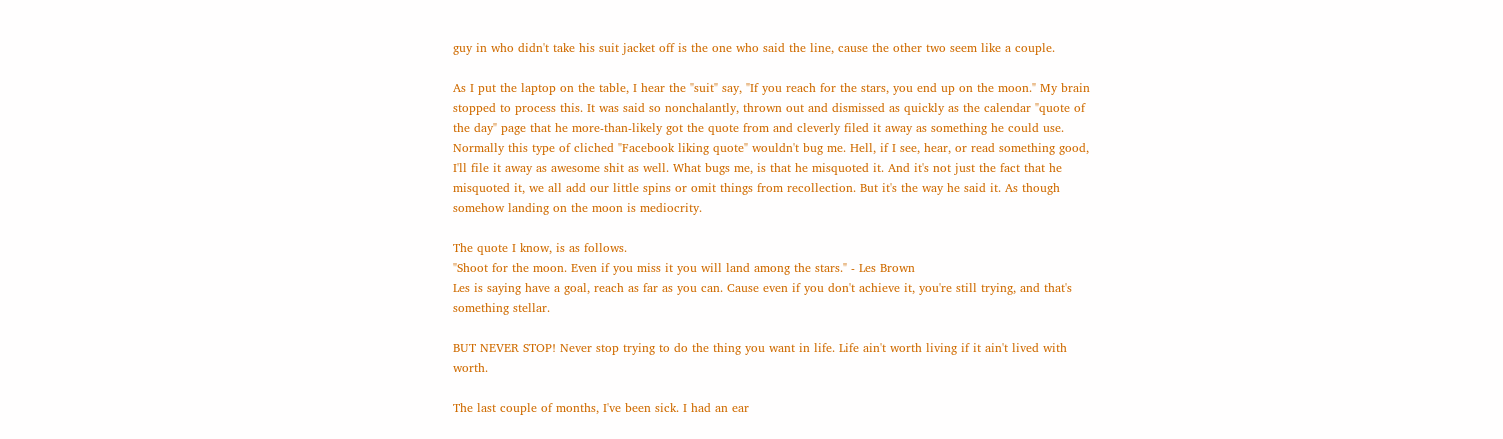guy in who didn't take his suit jacket off is the one who said the line, cause the other two seem like a couple.

As I put the laptop on the table, I hear the "suit" say, "If you reach for the stars, you end up on the moon." My brain stopped to process this. It was said so nonchalantly, thrown out and dismissed as quickly as the calendar "quote of the day" page that he more-than-likely got the quote from and cleverly filed it away as something he could use. Normally this type of cliched "Facebook liking quote" wouldn't bug me. Hell, if I see, hear, or read something good, I'll file it away as awesome shit as well. What bugs me, is that he misquoted it. And it's not just the fact that he misquoted it, we all add our little spins or omit things from recollection. But it's the way he said it. As though somehow landing on the moon is mediocrity.

The quote I know, is as follows.
"Shoot for the moon. Even if you miss it you will land among the stars." - Les Brown
Les is saying have a goal, reach as far as you can. Cause even if you don't achieve it, you're still trying, and that's something stellar.

BUT NEVER STOP! Never stop trying to do the thing you want in life. Life ain't worth living if it ain't lived with worth.

The last couple of months, I've been sick. I had an ear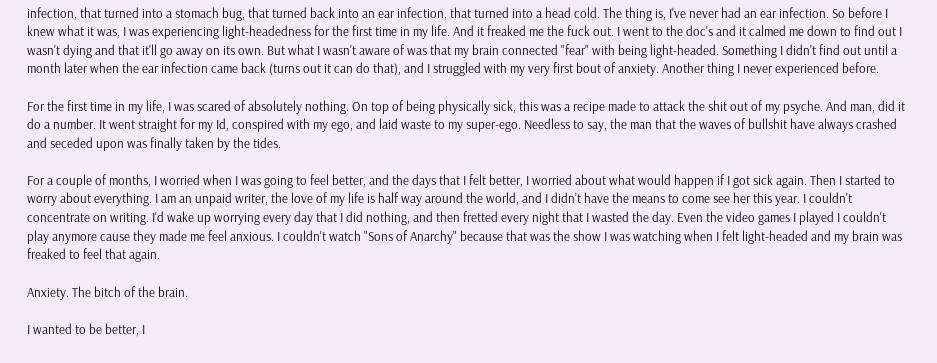infection, that turned into a stomach bug, that turned back into an ear infection, that turned into a head cold. The thing is, I've never had an ear infection. So before I knew what it was, I was experiencing light-headedness for the first time in my life. And it freaked me the fuck out. I went to the doc's and it calmed me down to find out I wasn't dying and that it'll go away on its own. But what I wasn't aware of was that my brain connected "fear" with being light-headed. Something I didn't find out until a month later when the ear infection came back (turns out it can do that), and I struggled with my very first bout of anxiety. Another thing I never experienced before.

For the first time in my life, I was scared of absolutely nothing. On top of being physically sick, this was a recipe made to attack the shit out of my psyche. And man, did it do a number. It went straight for my Id, conspired with my ego, and laid waste to my super-ego. Needless to say, the man that the waves of bullshit have always crashed and seceded upon was finally taken by the tides.

For a couple of months, I worried when I was going to feel better, and the days that I felt better, I worried about what would happen if I got sick again. Then I started to worry about everything. I am an unpaid writer, the love of my life is half way around the world, and I didn't have the means to come see her this year. I couldn't concentrate on writing. I'd wake up worrying every day that I did nothing, and then fretted every night that I wasted the day. Even the video games I played I couldn't play anymore cause they made me feel anxious. I couldn't watch "Sons of Anarchy" because that was the show I was watching when I felt light-headed and my brain was freaked to feel that again.

Anxiety. The bitch of the brain.

I wanted to be better, I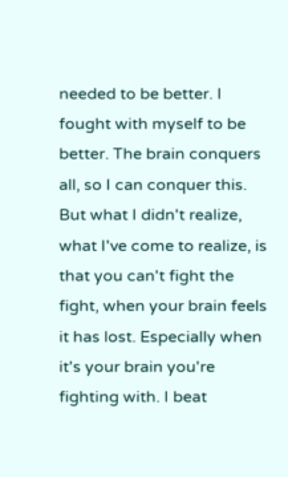needed to be better. I fought with myself to be better. The brain conquers all, so I can conquer this. But what I didn't realize, what I've come to realize, is that you can't fight the fight, when your brain feels it has lost. Especially when it's your brain you're fighting with. I beat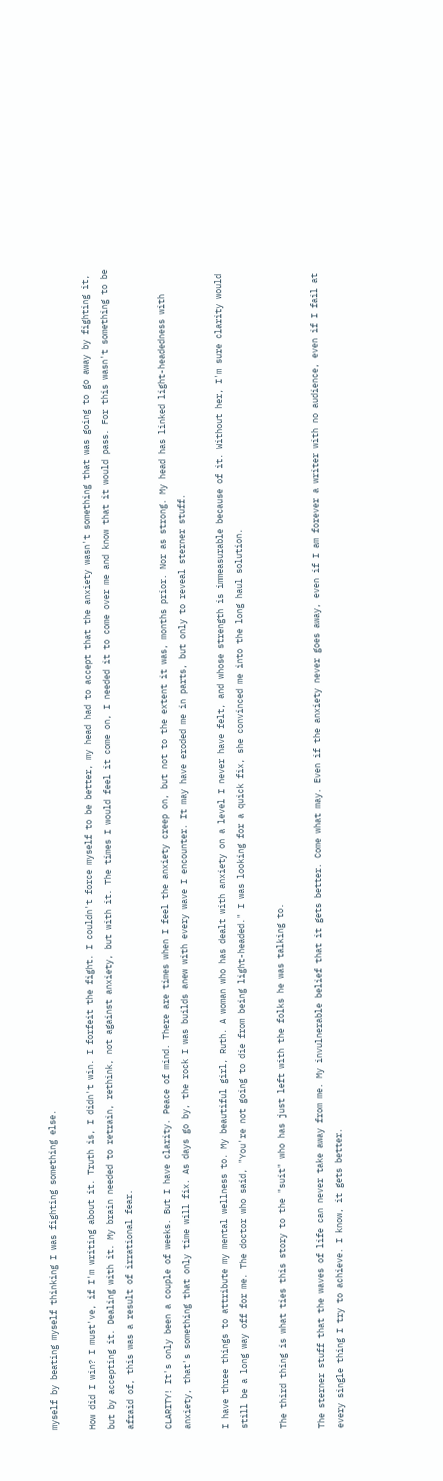myself by beating myself thinking I was fighting something else.

How did I win? I must've, if I'm writing about it. Truth is, I didn't win. I forfeit the fight. I couldn't force myself to be better, my head had to accept that the anxiety wasn't something that was going to go away by fighting it, but by accepting it. Dealing with it. My brain needed to retrain, rethink, not against anxiety, but with it. The times I would feel it come on, I needed it to come over me and know that it would pass. For this wasn't something to be afraid of, this was a result of irrational fear.

CLARITY! It's only been a couple of weeks. But I have clarity. Peace of mind. There are times when I feel the anxiety creep on, but not to the extent it was, months prior. Nor as strong. My head has linked light-headedness with anxiety, that's something that only time will fix. As days go by, the rock I was builds anew with every wave I encounter. It may have eroded me in parts, but only to reveal sterner stuff.

I have three things to attribute my mental wellness to. My beautiful girl, Ruth. A woman who has dealt with anxiety on a level I never have felt, and whose strength is immeasurable because of it. Without her, I'm sure clarity would still be a long way off for me. The doctor who said, "You're not going to die from being light-headed." I was looking for a quick fix, she convinced me into the long haul solution.

The third thing is what ties this story to the "suit" who has just left with the folks he was talking to.

The sterner stuff that the waves of life can never take away from me. My invulnerable belief that it gets better. Come what may. Even if the anxiety never goes away, even if I am forever a writer with no audience, even if I fail at every single thing I try to achieve. I know, it gets better.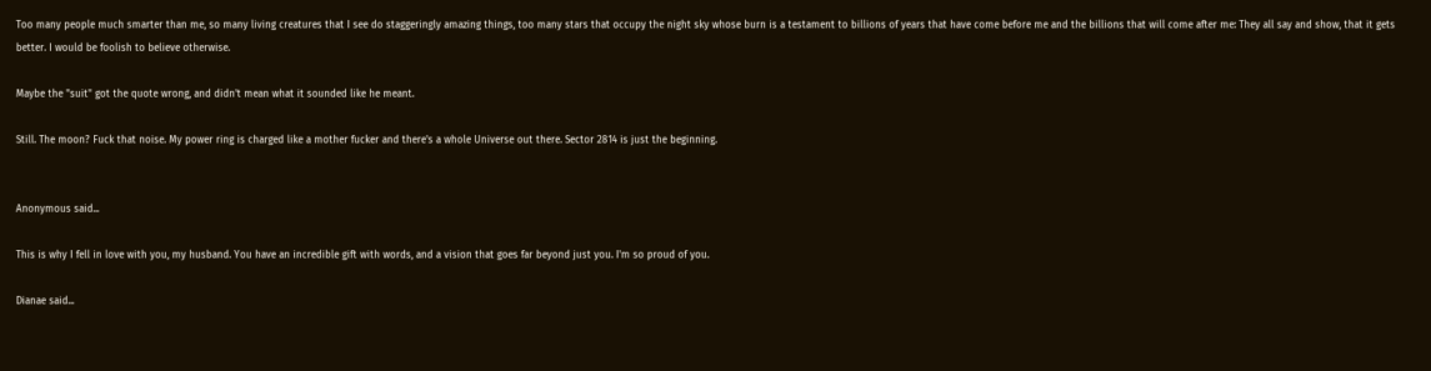Too many people much smarter than me, so many living creatures that I see do staggeringly amazing things, too many stars that occupy the night sky whose burn is a testament to billions of years that have come before me and the billions that will come after me: They all say and show, that it gets better. I would be foolish to believe otherwise.

Maybe the "suit" got the quote wrong, and didn't mean what it sounded like he meant.

Still. The moon? Fuck that noise. My power ring is charged like a mother fucker and there's a whole Universe out there. Sector 2814 is just the beginning.


Anonymous said...

This is why I fell in love with you, my husband. You have an incredible gift with words, and a vision that goes far beyond just you. I'm so proud of you.

Dianae said...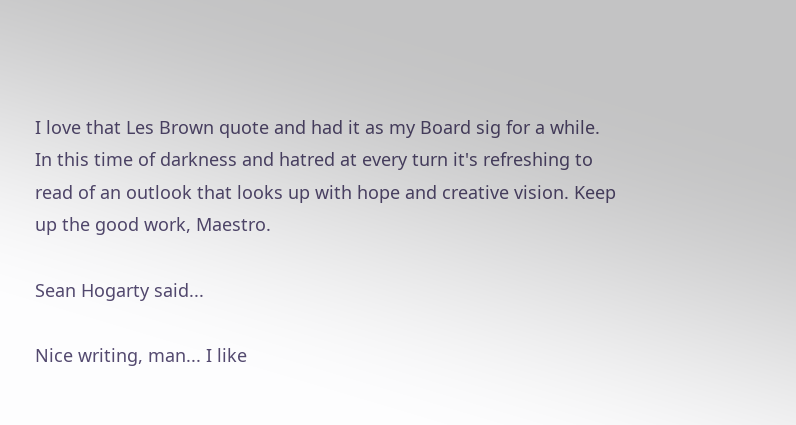I love that Les Brown quote and had it as my Board sig for a while.
In this time of darkness and hatred at every turn it's refreshing to read of an outlook that looks up with hope and creative vision. Keep up the good work, Maestro.

Sean Hogarty said...

Nice writing, man... I like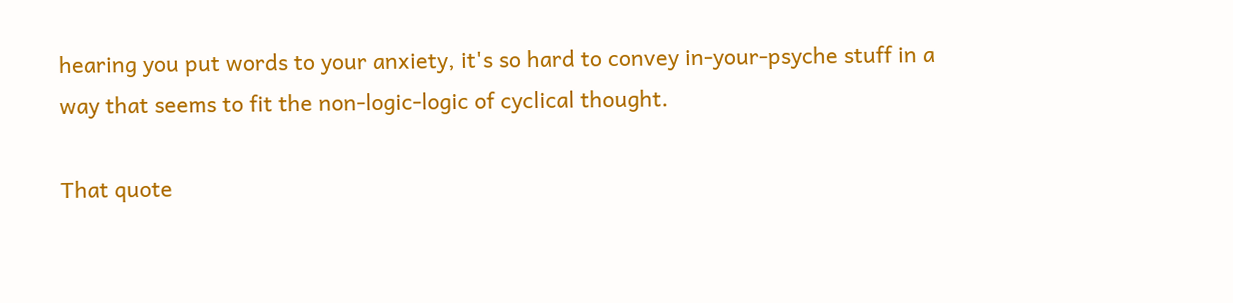hearing you put words to your anxiety, it's so hard to convey in-your-psyche stuff in a way that seems to fit the non-logic-logic of cyclical thought.

That quote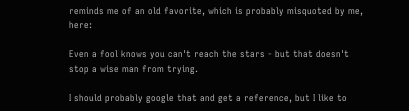reminds me of an old favorite, which is probably misquoted by me, here:

Even a fool knows you can't reach the stars - but that doesn't stop a wise man from trying.

I should probably google that and get a reference, but I like to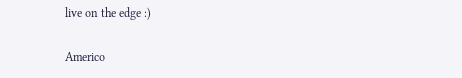live on the edge :)

Americo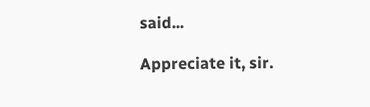said...

Appreciate it, sir.